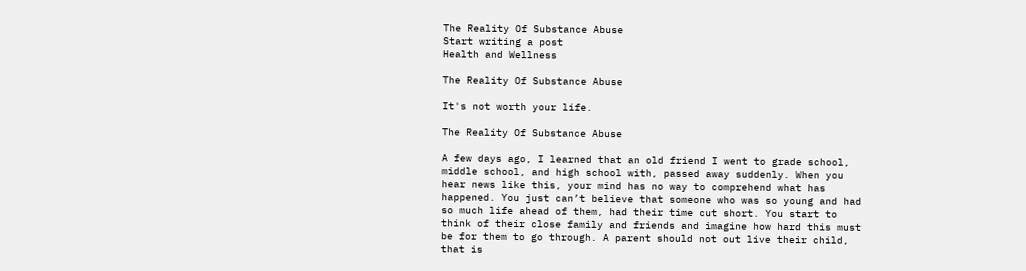The Reality Of Substance Abuse
Start writing a post
Health and Wellness

The Reality Of Substance Abuse

It's not worth your life.

The Reality Of Substance Abuse

A few days ago, I learned that an old friend I went to grade school, middle school, and high school with, passed away suddenly. When you hear news like this, your mind has no way to comprehend what has happened. You just can’t believe that someone who was so young and had so much life ahead of them, had their time cut short. You start to think of their close family and friends and imagine how hard this must be for them to go through. A parent should not out live their child, that is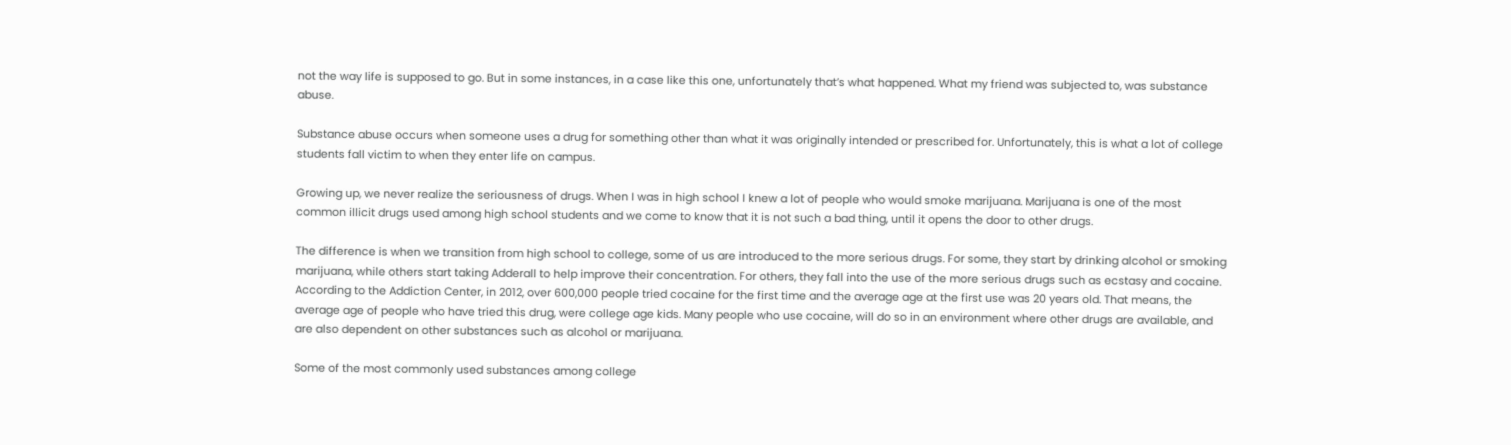not the way life is supposed to go. But in some instances, in a case like this one, unfortunately that’s what happened. What my friend was subjected to, was substance abuse.

Substance abuse occurs when someone uses a drug for something other than what it was originally intended or prescribed for. Unfortunately, this is what a lot of college students fall victim to when they enter life on campus.

Growing up, we never realize the seriousness of drugs. When I was in high school I knew a lot of people who would smoke marijuana. Marijuana is one of the most common illicit drugs used among high school students and we come to know that it is not such a bad thing, until it opens the door to other drugs.

The difference is when we transition from high school to college, some of us are introduced to the more serious drugs. For some, they start by drinking alcohol or smoking marijuana, while others start taking Adderall to help improve their concentration. For others, they fall into the use of the more serious drugs such as ecstasy and cocaine. According to the Addiction Center, in 2012, over 600,000 people tried cocaine for the first time and the average age at the first use was 20 years old. That means, the average age of people who have tried this drug, were college age kids. Many people who use cocaine, will do so in an environment where other drugs are available, and are also dependent on other substances such as alcohol or marijuana.

Some of the most commonly used substances among college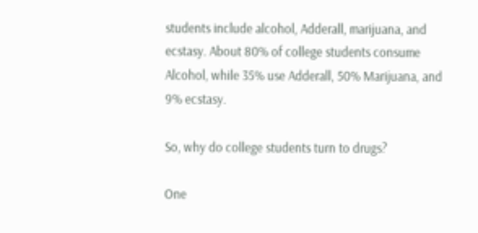students include alcohol, Adderall, marijuana, and ecstasy. About 80% of college students consume Alcohol, while 35% use Adderall, 50% Marijuana, and 9% ecstasy.

So, why do college students turn to drugs?

One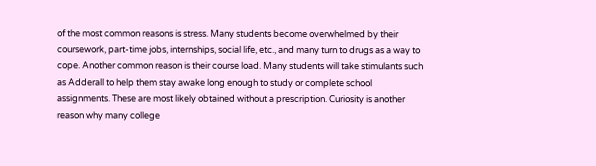of the most common reasons is stress. Many students become overwhelmed by their coursework, part-time jobs, internships, social life, etc., and many turn to drugs as a way to cope. Another common reason is their course load. Many students will take stimulants such as Adderall to help them stay awake long enough to study or complete school assignments. These are most likely obtained without a prescription. Curiosity is another reason why many college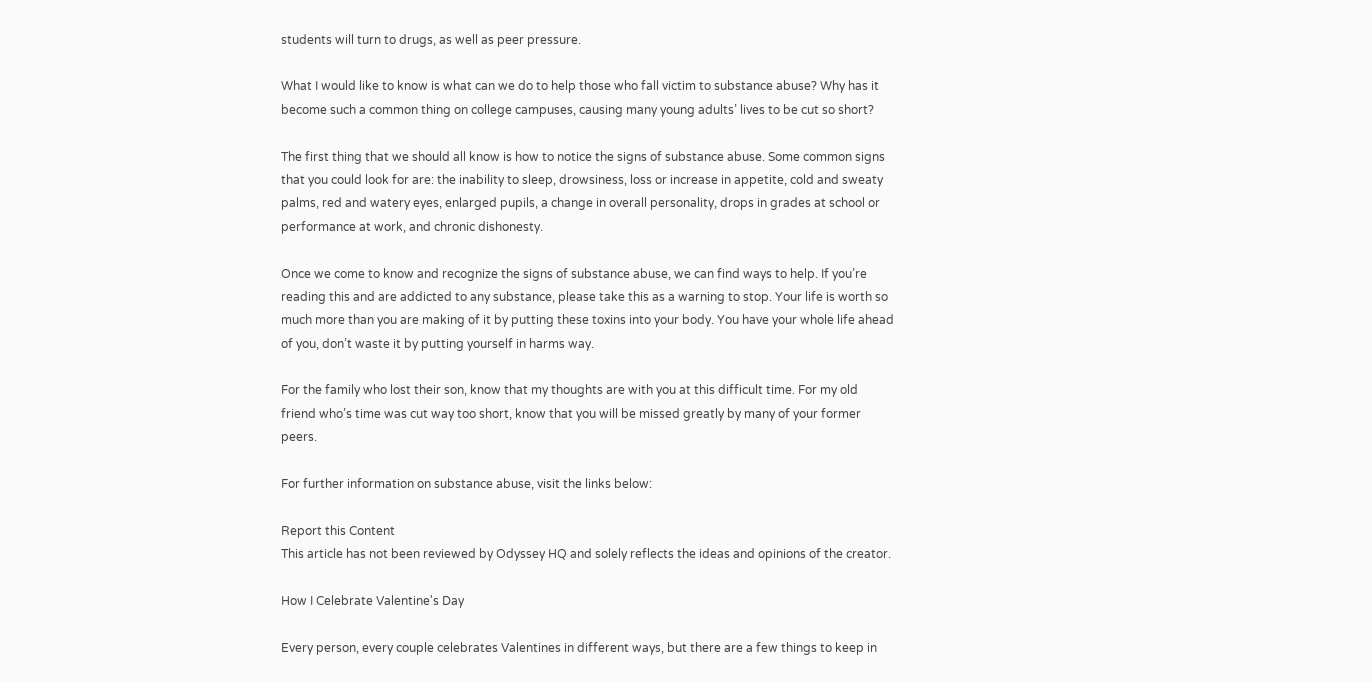students will turn to drugs, as well as peer pressure.

What I would like to know is what can we do to help those who fall victim to substance abuse? Why has it become such a common thing on college campuses, causing many young adults’ lives to be cut so short?

The first thing that we should all know is how to notice the signs of substance abuse. Some common signs that you could look for are: the inability to sleep, drowsiness, loss or increase in appetite, cold and sweaty palms, red and watery eyes, enlarged pupils, a change in overall personality, drops in grades at school or performance at work, and chronic dishonesty.

Once we come to know and recognize the signs of substance abuse, we can find ways to help. If you’re reading this and are addicted to any substance, please take this as a warning to stop. Your life is worth so much more than you are making of it by putting these toxins into your body. You have your whole life ahead of you, don’t waste it by putting yourself in harms way.

For the family who lost their son, know that my thoughts are with you at this difficult time. For my old friend who’s time was cut way too short, know that you will be missed greatly by many of your former peers.

For further information on substance abuse, visit the links below:

Report this Content
This article has not been reviewed by Odyssey HQ and solely reflects the ideas and opinions of the creator.

How I Celebrate Valentine's Day

Every person, every couple celebrates Valentines in different ways, but there are a few things to keep in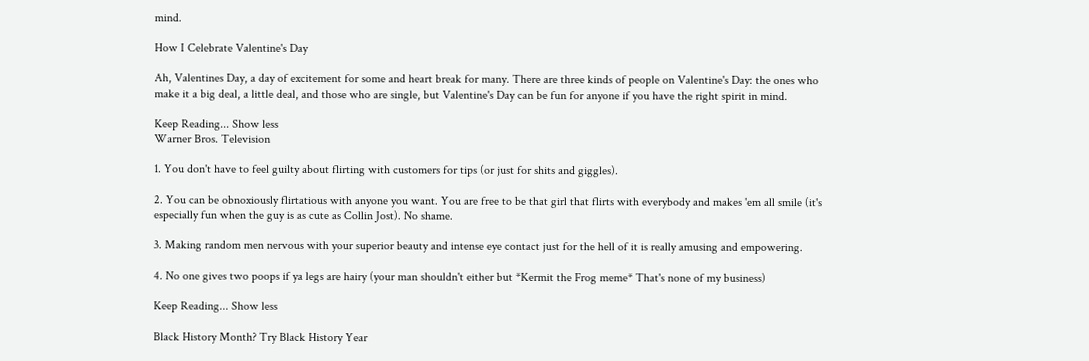mind.

How I Celebrate Valentine's Day

Ah, Valentines Day, a day of excitement for some and heart break for many. There are three kinds of people on Valentine's Day: the ones who make it a big deal, a little deal, and those who are single, but Valentine's Day can be fun for anyone if you have the right spirit in mind.

Keep Reading... Show less
Warner Bros. Television

1. You don't have to feel guilty about flirting with customers for tips (or just for shits and giggles).

2. You can be obnoxiously flirtatious with anyone you want. You are free to be that girl that flirts with everybody and makes 'em all smile (it's especially fun when the guy is as cute as Collin Jost). No shame.

3. Making random men nervous with your superior beauty and intense eye contact just for the hell of it is really amusing and empowering.

4. No one gives two poops if ya legs are hairy (your man shouldn't either but *Kermit the Frog meme* That's none of my business)

Keep Reading... Show less

Black History Month? Try Black History Year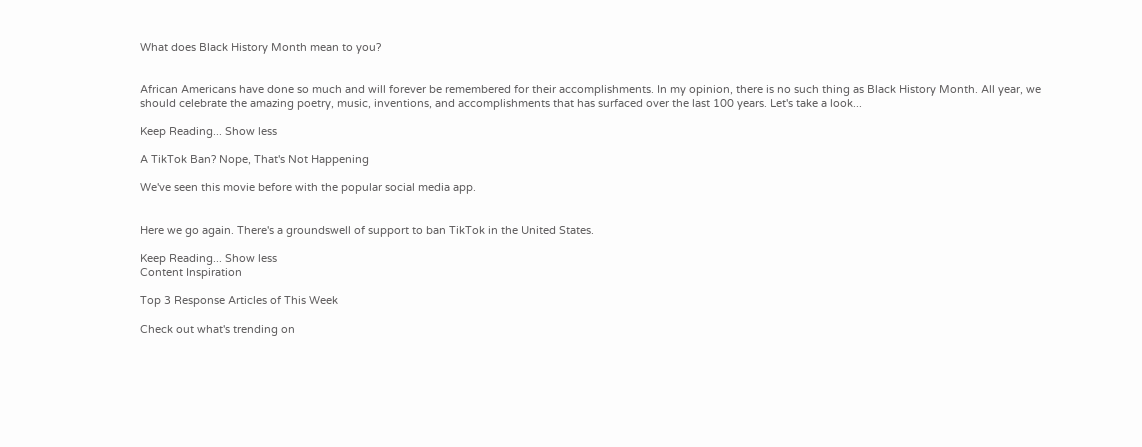What does Black History Month mean to you?


African Americans have done so much and will forever be remembered for their accomplishments. In my opinion, there is no such thing as Black History Month. All year, we should celebrate the amazing poetry, music, inventions, and accomplishments that has surfaced over the last 100 years. Let's take a look...

Keep Reading... Show less

A TikTok Ban? Nope, That's Not Happening

We've seen this movie before with the popular social media app.


Here we go again. There's a groundswell of support to ban TikTok in the United States.

Keep Reading... Show less
Content Inspiration

Top 3 Response Articles of This Week

Check out what's trending on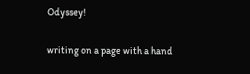Odyssey!

writing on a page with a hand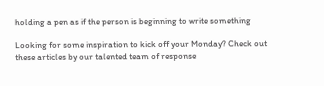holding a pen as if the person is beginning to write something

Looking for some inspiration to kick off your Monday? Check out these articles by our talented team of response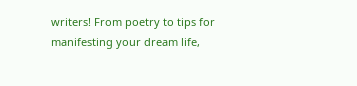writers! From poetry to tips for manifesting your dream life,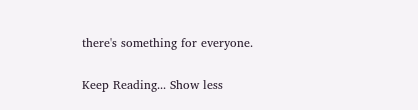there's something for everyone.

Keep Reading... Show less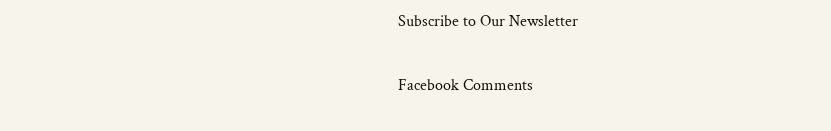Subscribe to Our Newsletter

Facebook Comments